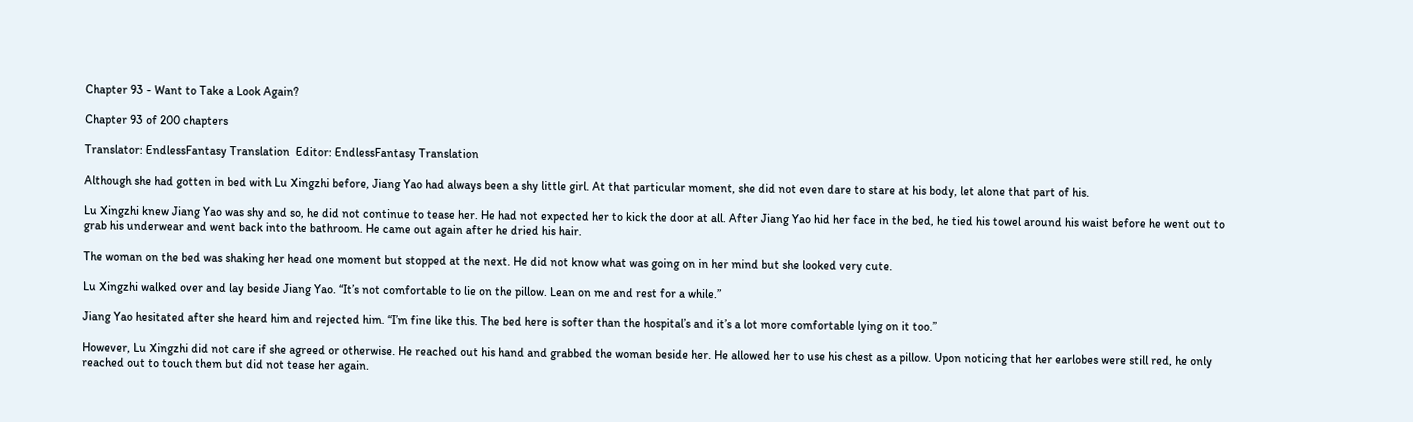Chapter 93 - Want to Take a Look Again?

Chapter 93 of 200 chapters

Translator: EndlessFantasy Translation  Editor: EndlessFantasy Translation

Although she had gotten in bed with Lu Xingzhi before, Jiang Yao had always been a shy little girl. At that particular moment, she did not even dare to stare at his body, let alone that part of his.

Lu Xingzhi knew Jiang Yao was shy and so, he did not continue to tease her. He had not expected her to kick the door at all. After Jiang Yao hid her face in the bed, he tied his towel around his waist before he went out to grab his underwear and went back into the bathroom. He came out again after he dried his hair.

The woman on the bed was shaking her head one moment but stopped at the next. He did not know what was going on in her mind but she looked very cute.

Lu Xingzhi walked over and lay beside Jiang Yao. “It’s not comfortable to lie on the pillow. Lean on me and rest for a while.”

Jiang Yao hesitated after she heard him and rejected him. “I’m fine like this. The bed here is softer than the hospital’s and it’s a lot more comfortable lying on it too.”

However, Lu Xingzhi did not care if she agreed or otherwise. He reached out his hand and grabbed the woman beside her. He allowed her to use his chest as a pillow. Upon noticing that her earlobes were still red, he only reached out to touch them but did not tease her again.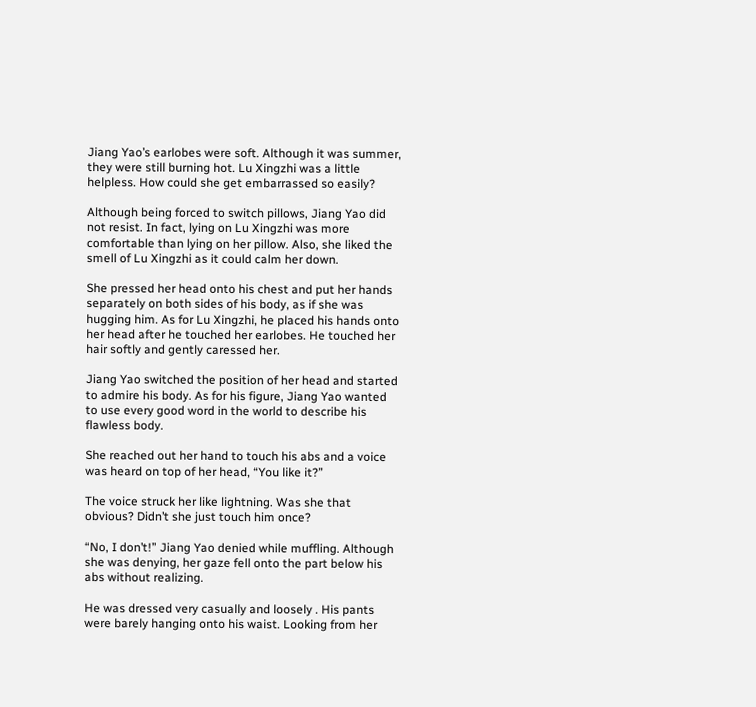Jiang Yao’s earlobes were soft. Although it was summer, they were still burning hot. Lu Xingzhi was a little helpless. How could she get embarrassed so easily?

Although being forced to switch pillows, Jiang Yao did not resist. In fact, lying on Lu Xingzhi was more comfortable than lying on her pillow. Also, she liked the smell of Lu Xingzhi as it could calm her down.

She pressed her head onto his chest and put her hands separately on both sides of his body, as if she was hugging him. As for Lu Xingzhi, he placed his hands onto her head after he touched her earlobes. He touched her hair softly and gently caressed her.

Jiang Yao switched the position of her head and started to admire his body. As for his figure, Jiang Yao wanted to use every good word in the world to describe his flawless body.

She reached out her hand to touch his abs and a voice was heard on top of her head, “You like it?”

The voice struck her like lightning. Was she that obvious? Didn’t she just touch him once?

“No, I don’t!” Jiang Yao denied while muffling. Although she was denying, her gaze fell onto the part below his abs without realizing.

He was dressed very casually and loosely . His pants were barely hanging onto his waist. Looking from her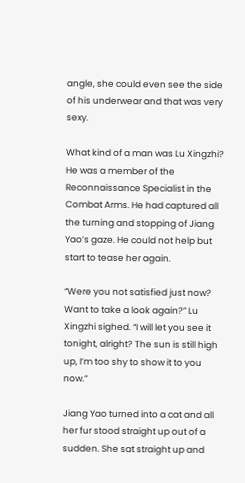angle, she could even see the side of his underwear and that was very sexy.

What kind of a man was Lu Xingzhi? He was a member of the Reconnaissance Specialist in the Combat Arms. He had captured all the turning and stopping of Jiang Yao’s gaze. He could not help but start to tease her again.

“Were you not satisfied just now? Want to take a look again?” Lu Xingzhi sighed. “I will let you see it tonight, alright? The sun is still high up, I’m too shy to show it to you now.”

Jiang Yao turned into a cat and all her fur stood straight up out of a sudden. She sat straight up and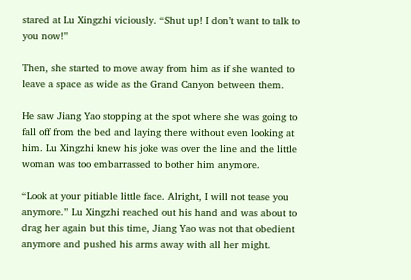stared at Lu Xingzhi viciously. “Shut up! I don’t want to talk to you now!”

Then, she started to move away from him as if she wanted to leave a space as wide as the Grand Canyon between them.

He saw Jiang Yao stopping at the spot where she was going to fall off from the bed and laying there without even looking at him. Lu Xingzhi knew his joke was over the line and the little woman was too embarrassed to bother him anymore.

“Look at your pitiable little face. Alright, I will not tease you anymore.” Lu Xingzhi reached out his hand and was about to drag her again but this time, Jiang Yao was not that obedient anymore and pushed his arms away with all her might.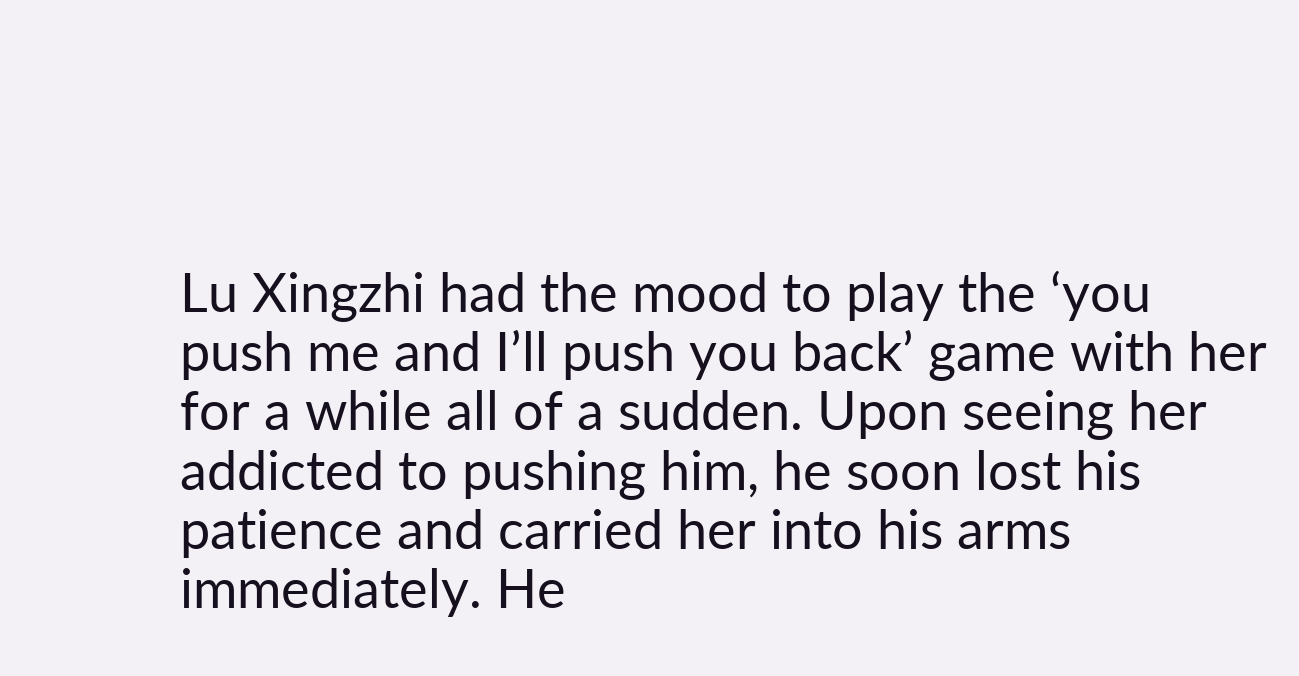Lu Xingzhi had the mood to play the ‘you push me and I’ll push you back’ game with her for a while all of a sudden. Upon seeing her addicted to pushing him, he soon lost his patience and carried her into his arms immediately. He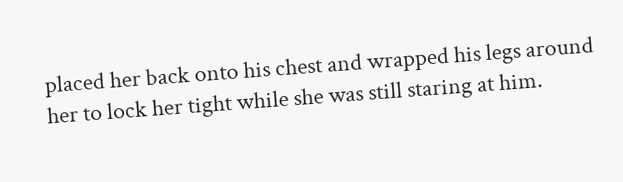placed her back onto his chest and wrapped his legs around her to lock her tight while she was still staring at him.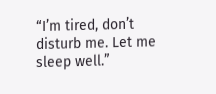“I’m tired, don’t disturb me. Let me sleep well.”